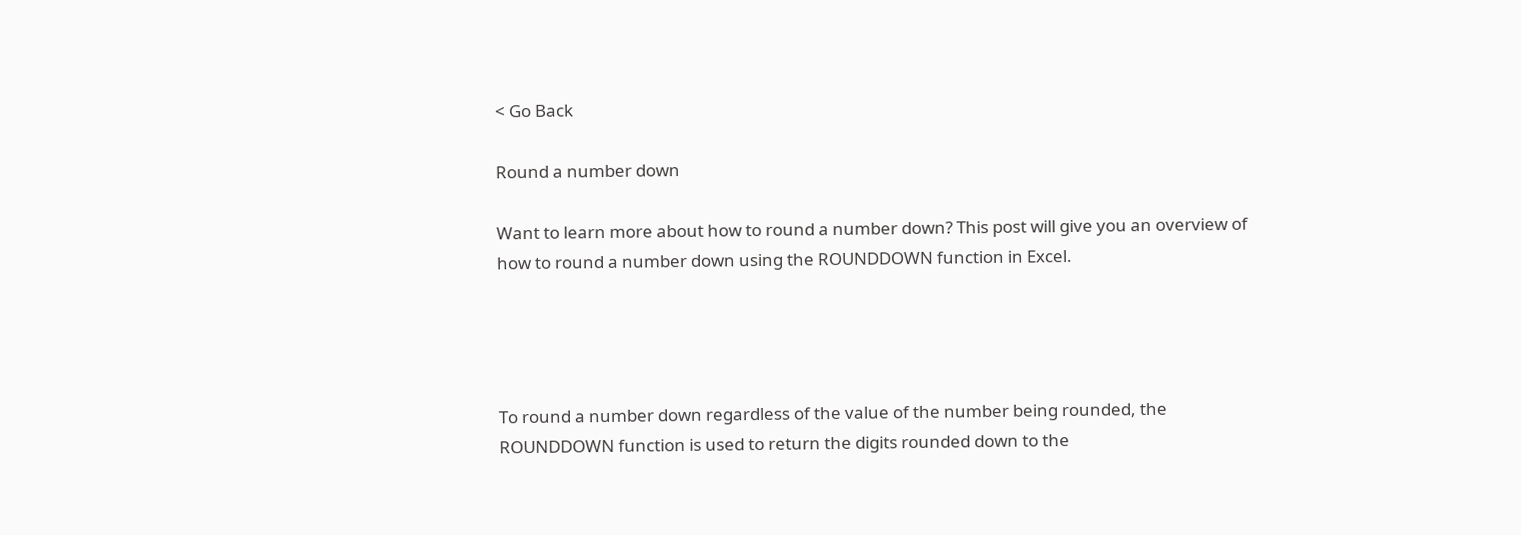< Go Back

Round a number down

Want to learn more about how to round a number down? This post will give you an overview of how to round a number down using the ROUNDDOWN function in Excel.




To round a number down regardless of the value of the number being rounded, the ROUNDDOWN function is used to return the digits rounded down to the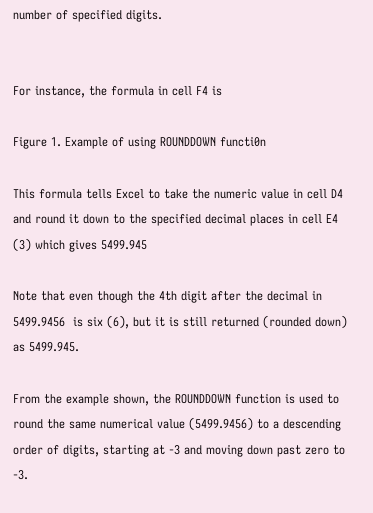number of specified digits.


For instance, the formula in cell F4 is

Figure 1. Example of using ROUNDDOWN functi0n

This formula tells Excel to take the numeric value in cell D4 and round it down to the specified decimal places in cell E4 (3) which gives 5499.945

Note that even though the 4th digit after the decimal in 5499.9456  is six (6), but it is still returned (rounded down) as 5499.945.

From the example shown, the ROUNDDOWN function is used to round the same numerical value (5499.9456) to a descending order of digits, starting at -3 and moving down past zero to -3.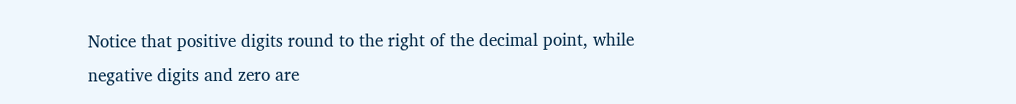Notice that positive digits round to the right of the decimal point, while negative digits and zero are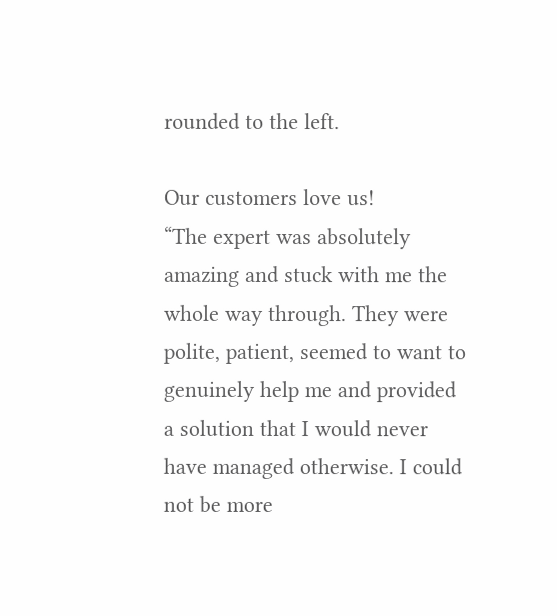rounded to the left.

Our customers love us!
“The expert was absolutely amazing and stuck with me the whole way through. They were polite, patient, seemed to want to genuinely help me and provided a solution that I would never have managed otherwise. I could not be more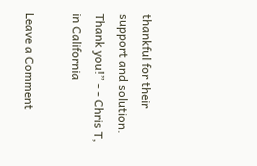thankful for their support and solution. Thank you!” - - Chris T, in California

Leave a Comment